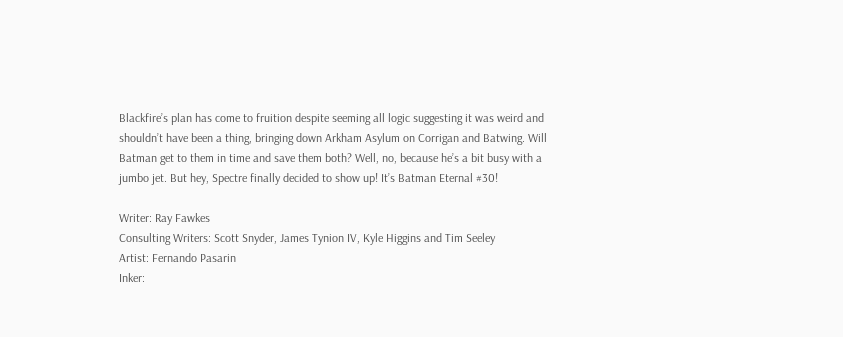Blackfire’s plan has come to fruition despite seeming all logic suggesting it was weird and shouldn’t have been a thing, bringing down Arkham Asylum on Corrigan and Batwing. Will Batman get to them in time and save them both? Well, no, because he’s a bit busy with a jumbo jet. But hey, Spectre finally decided to show up! It’s Batman Eternal #30!

Writer: Ray Fawkes
Consulting Writers: Scott Snyder, James Tynion IV, Kyle Higgins and Tim Seeley
Artist: Fernando Pasarin
Inker: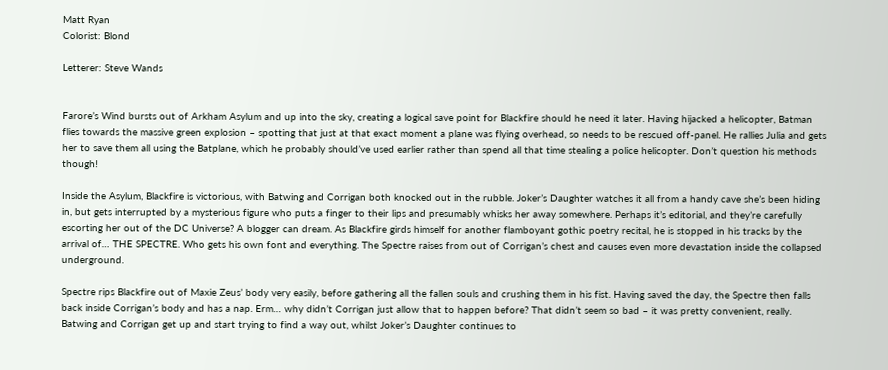Matt Ryan
Colorist: Blond

Letterer: Steve Wands


Farore’s Wind bursts out of Arkham Asylum and up into the sky, creating a logical save point for Blackfire should he need it later. Having hijacked a helicopter, Batman flies towards the massive green explosion – spotting that just at that exact moment a plane was flying overhead, so needs to be rescued off-panel. He rallies Julia and gets her to save them all using the Batplane, which he probably should’ve used earlier rather than spend all that time stealing a police helicopter. Don’t question his methods though!

Inside the Asylum, Blackfire is victorious, with Batwing and Corrigan both knocked out in the rubble. Joker’s Daughter watches it all from a handy cave she’s been hiding in, but gets interrupted by a mysterious figure who puts a finger to their lips and presumably whisks her away somewhere. Perhaps it’s editorial, and they’re carefully escorting her out of the DC Universe? A blogger can dream. As Blackfire girds himself for another flamboyant gothic poetry recital, he is stopped in his tracks by the arrival of… THE SPECTRE. Who gets his own font and everything. The Spectre raises from out of Corrigan’s chest and causes even more devastation inside the collapsed underground.

Spectre rips Blackfire out of Maxie Zeus’ body very easily, before gathering all the fallen souls and crushing them in his fist. Having saved the day, the Spectre then falls back inside Corrigan’s body and has a nap. Erm… why didn’t Corrigan just allow that to happen before? That didn’t seem so bad – it was pretty convenient, really. Batwing and Corrigan get up and start trying to find a way out, whilst Joker’s Daughter continues to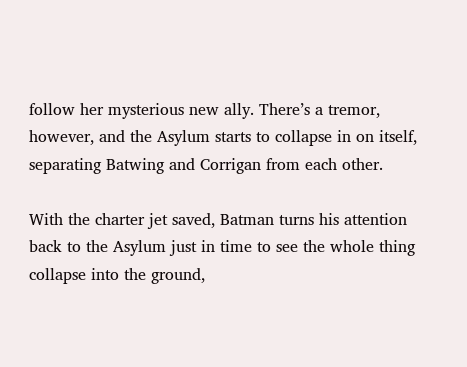follow her mysterious new ally. There’s a tremor, however, and the Asylum starts to collapse in on itself, separating Batwing and Corrigan from each other.

With the charter jet saved, Batman turns his attention back to the Asylum just in time to see the whole thing collapse into the ground,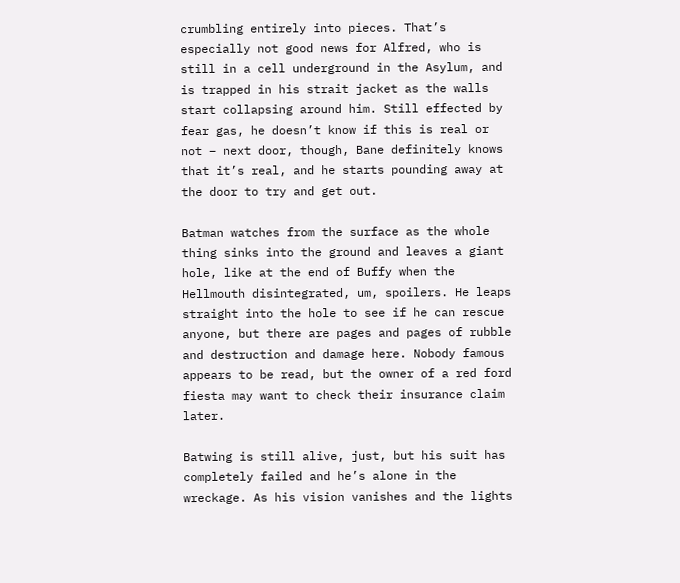crumbling entirely into pieces. That’s especially not good news for Alfred, who is still in a cell underground in the Asylum, and is trapped in his strait jacket as the walls start collapsing around him. Still effected by fear gas, he doesn’t know if this is real or not – next door, though, Bane definitely knows that it’s real, and he starts pounding away at the door to try and get out.

Batman watches from the surface as the whole thing sinks into the ground and leaves a giant hole, like at the end of Buffy when the Hellmouth disintegrated, um, spoilers. He leaps straight into the hole to see if he can rescue anyone, but there are pages and pages of rubble and destruction and damage here. Nobody famous appears to be read, but the owner of a red ford fiesta may want to check their insurance claim later.

Batwing is still alive, just, but his suit has completely failed and he’s alone in the wreckage. As his vision vanishes and the lights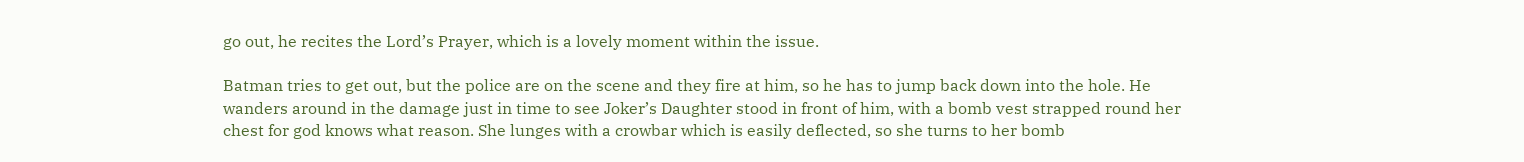go out, he recites the Lord’s Prayer, which is a lovely moment within the issue.

Batman tries to get out, but the police are on the scene and they fire at him, so he has to jump back down into the hole. He wanders around in the damage just in time to see Joker’s Daughter stood in front of him, with a bomb vest strapped round her chest for god knows what reason. She lunges with a crowbar which is easily deflected, so she turns to her bomb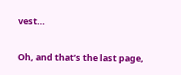vest…

Oh, and that’s the last page,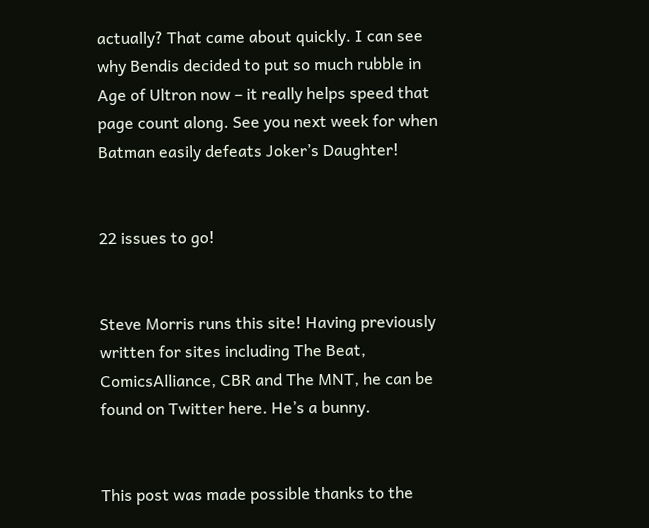actually? That came about quickly. I can see why Bendis decided to put so much rubble in Age of Ultron now – it really helps speed that page count along. See you next week for when Batman easily defeats Joker’s Daughter!


22 issues to go!


Steve Morris runs this site! Having previously written for sites including The Beat, ComicsAlliance, CBR and The MNT, he can be found on Twitter here. He’s a bunny.


This post was made possible thanks to the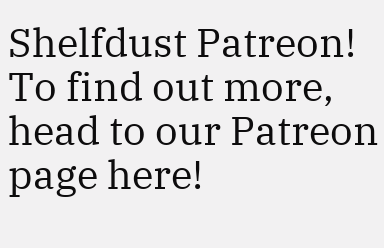Shelfdust Patreon! To find out more, head to our Patreon page here!